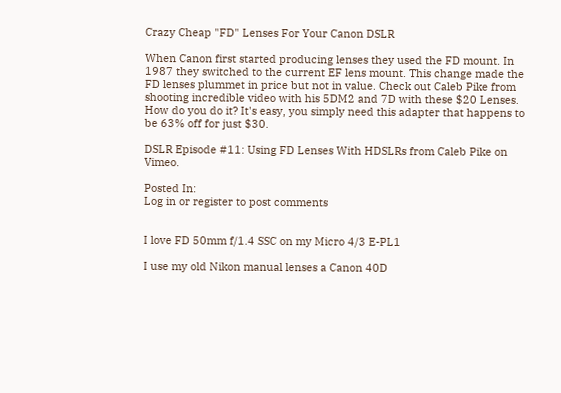Crazy Cheap "FD" Lenses For Your Canon DSLR

When Canon first started producing lenses they used the FD mount. In 1987 they switched to the current EF lens mount. This change made the FD lenses plummet in price but not in value. Check out Caleb Pike from shooting incredible video with his 5DM2 and 7D with these $20 Lenses. How do you do it? It's easy, you simply need this adapter that happens to be 63% off for just $30.

DSLR Episode #11: Using FD Lenses With HDSLRs from Caleb Pike on Vimeo.

Posted In:
Log in or register to post comments


I love FD 50mm f/1.4 SSC on my Micro 4/3 E-PL1

I use my old Nikon manual lenses a Canon 40D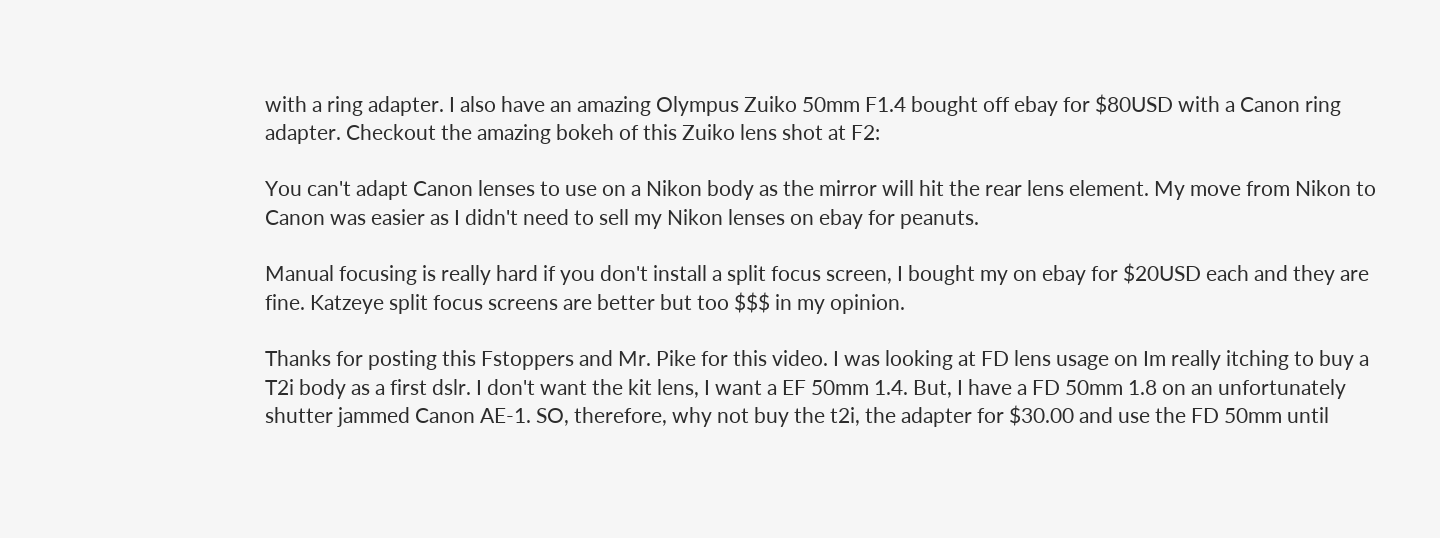with a ring adapter. I also have an amazing Olympus Zuiko 50mm F1.4 bought off ebay for $80USD with a Canon ring adapter. Checkout the amazing bokeh of this Zuiko lens shot at F2:

You can't adapt Canon lenses to use on a Nikon body as the mirror will hit the rear lens element. My move from Nikon to Canon was easier as I didn't need to sell my Nikon lenses on ebay for peanuts.

Manual focusing is really hard if you don't install a split focus screen, I bought my on ebay for $20USD each and they are fine. Katzeye split focus screens are better but too $$$ in my opinion.

Thanks for posting this Fstoppers and Mr. Pike for this video. I was looking at FD lens usage on Im really itching to buy a T2i body as a first dslr. I don't want the kit lens, I want a EF 50mm 1.4. But, I have a FD 50mm 1.8 on an unfortunately shutter jammed Canon AE-1. SO, therefore, why not buy the t2i, the adapter for $30.00 and use the FD 50mm until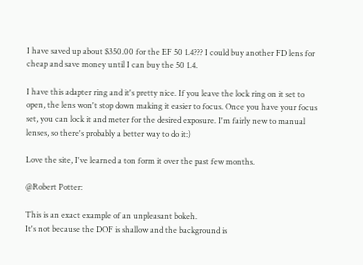I have saved up about $350.00 for the EF 50 1.4??? I could buy another FD lens for cheap and save money until I can buy the 50 1.4.

I have this adapter ring and it's pretty nice. If you leave the lock ring on it set to open, the lens won't stop down making it easier to focus. Once you have your focus set, you can lock it and meter for the desired exposure. I'm fairly new to manual lenses, so there's probably a better way to do it:)

Love the site, I've learned a ton form it over the past few months.

@Robert Potter:

This is an exact example of an unpleasant bokeh.
It's not because the DOF is shallow and the background is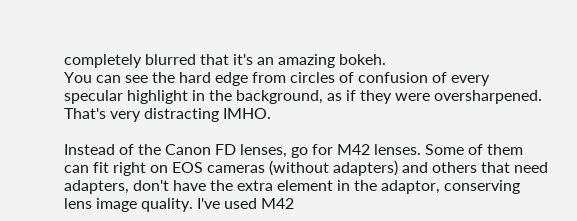completely blurred that it's an amazing bokeh.
You can see the hard edge from circles of confusion of every specular highlight in the background, as if they were oversharpened.
That's very distracting IMHO.

Instead of the Canon FD lenses, go for M42 lenses. Some of them can fit right on EOS cameras (without adapters) and others that need adapters, don't have the extra element in the adaptor, conserving lens image quality. I've used M42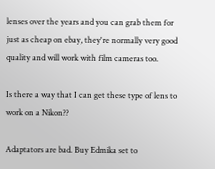lenses over the years and you can grab them for just as cheap on ebay, they're normally very good quality and will work with film cameras too.

Is there a way that I can get these type of lens to work on a Nikon??

Adaptators are bad. Buy Edmika set to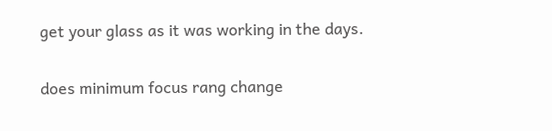get your glass as it was working in the days.

does minimum focus rang change